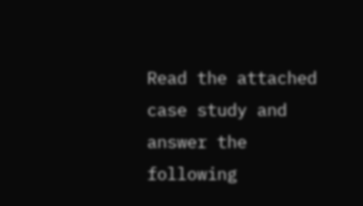Read the attached case study and answer the following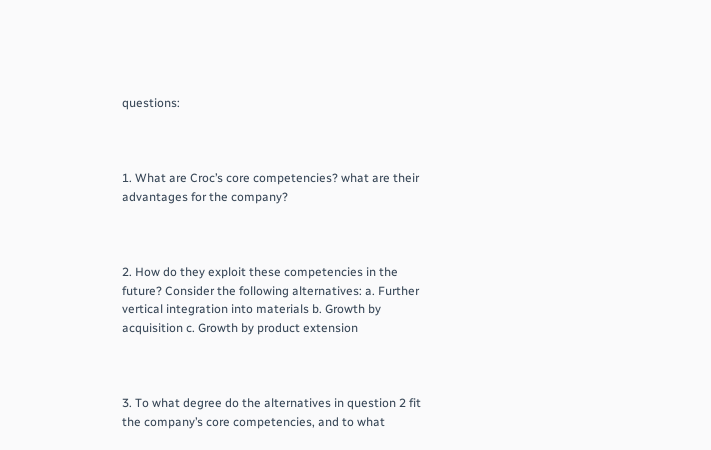questions:



1. What are Croc’s core competencies? what are their advantages for the company?



2. How do they exploit these competencies in the future? Consider the following alternatives: a. Further vertical integration into materials b. Growth by acquisition c. Growth by product extension



3. To what degree do the alternatives in question 2 fit the company’s core competencies, and to what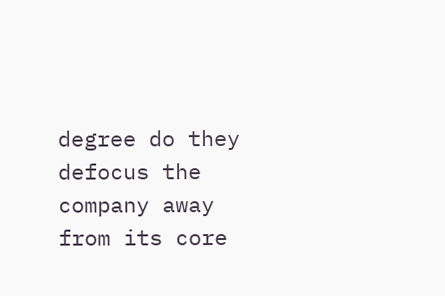degree do they defocus the company away from its core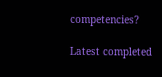competencies?

Latest completed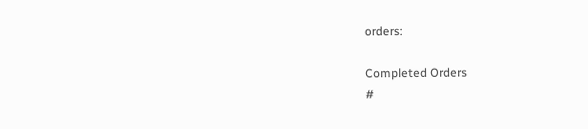orders:

Completed Orders
#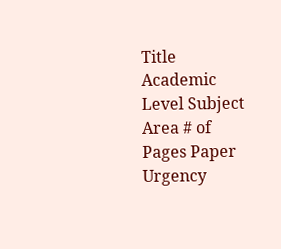Title Academic Level Subject Area # of Pages Paper Urgency